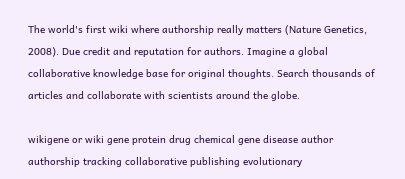The world's first wiki where authorship really matters (Nature Genetics, 2008). Due credit and reputation for authors. Imagine a global collaborative knowledge base for original thoughts. Search thousands of articles and collaborate with scientists around the globe.

wikigene or wiki gene protein drug chemical gene disease author authorship tracking collaborative publishing evolutionary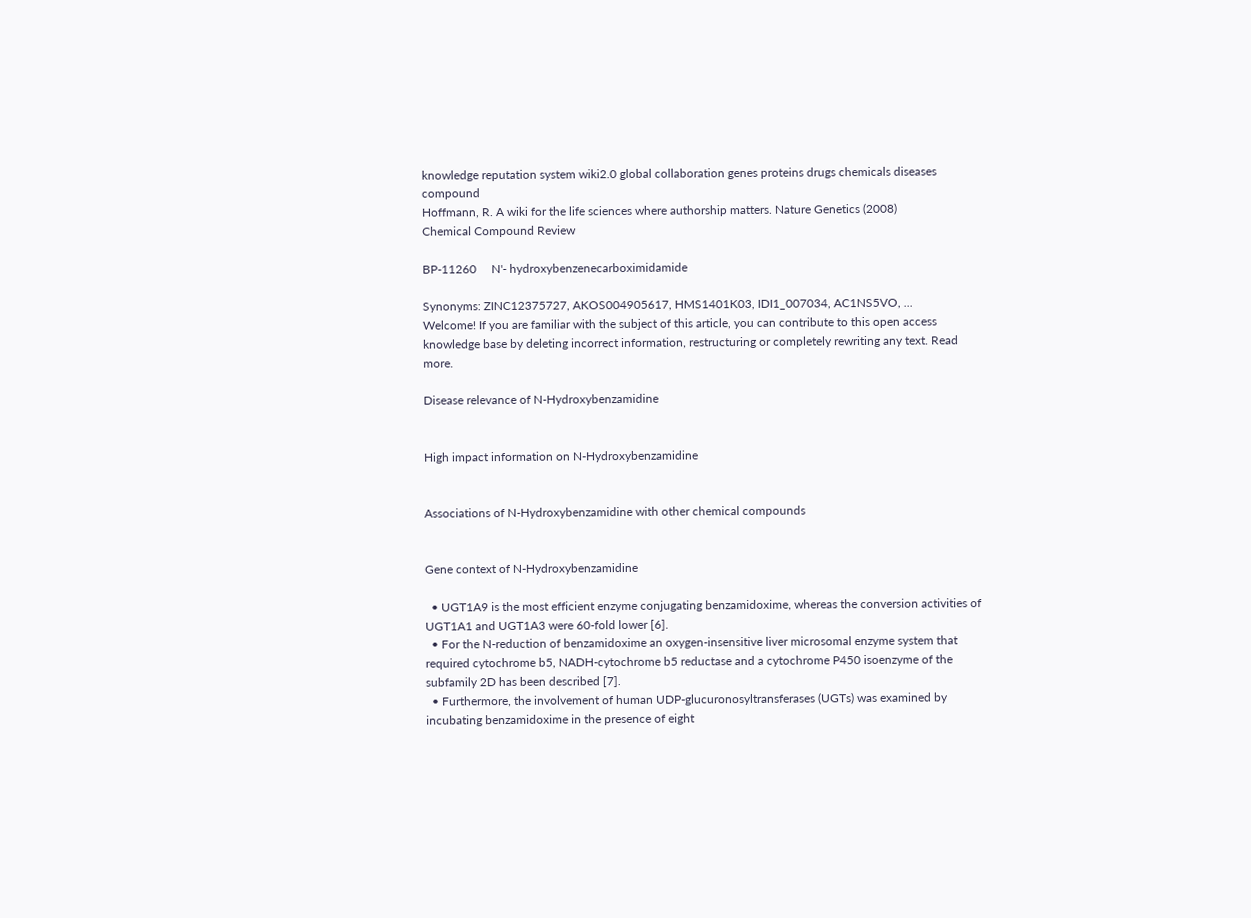knowledge reputation system wiki2.0 global collaboration genes proteins drugs chemicals diseases compound
Hoffmann, R. A wiki for the life sciences where authorship matters. Nature Genetics (2008)
Chemical Compound Review

BP-11260     N'- hydroxybenzenecarboximidamide

Synonyms: ZINC12375727, AKOS004905617, HMS1401K03, IDI1_007034, AC1NS5VO, ...
Welcome! If you are familiar with the subject of this article, you can contribute to this open access knowledge base by deleting incorrect information, restructuring or completely rewriting any text. Read more.

Disease relevance of N-Hydroxybenzamidine


High impact information on N-Hydroxybenzamidine


Associations of N-Hydroxybenzamidine with other chemical compounds


Gene context of N-Hydroxybenzamidine

  • UGT1A9 is the most efficient enzyme conjugating benzamidoxime, whereas the conversion activities of UGT1A1 and UGT1A3 were 60-fold lower [6].
  • For the N-reduction of benzamidoxime an oxygen-insensitive liver microsomal enzyme system that required cytochrome b5, NADH-cytochrome b5 reductase and a cytochrome P450 isoenzyme of the subfamily 2D has been described [7].
  • Furthermore, the involvement of human UDP-glucuronosyltransferases (UGTs) was examined by incubating benzamidoxime in the presence of eight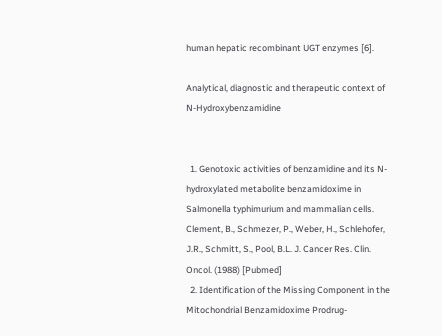human hepatic recombinant UGT enzymes [6].

Analytical, diagnostic and therapeutic context of N-Hydroxybenzamidine


  1. Genotoxic activities of benzamidine and its N-hydroxylated metabolite benzamidoxime in Salmonella typhimurium and mammalian cells. Clement, B., Schmezer, P., Weber, H., Schlehofer, J.R., Schmitt, S., Pool, B.L. J. Cancer Res. Clin. Oncol. (1988) [Pubmed]
  2. Identification of the Missing Component in the Mitochondrial Benzamidoxime Prodrug-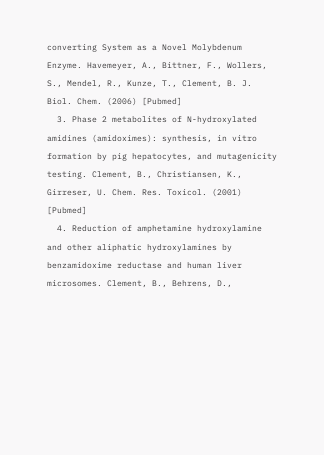converting System as a Novel Molybdenum Enzyme. Havemeyer, A., Bittner, F., Wollers, S., Mendel, R., Kunze, T., Clement, B. J. Biol. Chem. (2006) [Pubmed]
  3. Phase 2 metabolites of N-hydroxylated amidines (amidoximes): synthesis, in vitro formation by pig hepatocytes, and mutagenicity testing. Clement, B., Christiansen, K., Girreser, U. Chem. Res. Toxicol. (2001) [Pubmed]
  4. Reduction of amphetamine hydroxylamine and other aliphatic hydroxylamines by benzamidoxime reductase and human liver microsomes. Clement, B., Behrens, D.,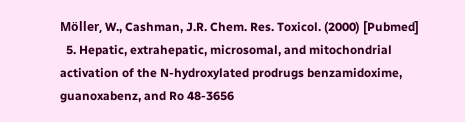Möller, W., Cashman, J.R. Chem. Res. Toxicol. (2000) [Pubmed]
  5. Hepatic, extrahepatic, microsomal, and mitochondrial activation of the N-hydroxylated prodrugs benzamidoxime, guanoxabenz, and Ro 48-3656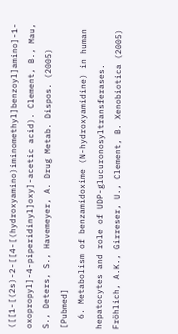([[1-[(2s)-2-[[4-[(hydroxyamino)iminomethyl]benzoyl]amino]-1-oxopropyl]-4-piperidinyl]oxy]-acetic acid). Clement, B., Mau, S., Deters, S., Havemeyer, A. Drug Metab. Dispos. (2005) [Pubmed]
  6. Metabolism of benzamidoxime (N-hydroxyamidine) in human hepatocytes and role of UDP-glucuronosyltransferases. Fröhlich, A.K., Girreser, U., Clement, B. Xenobiotica (2005)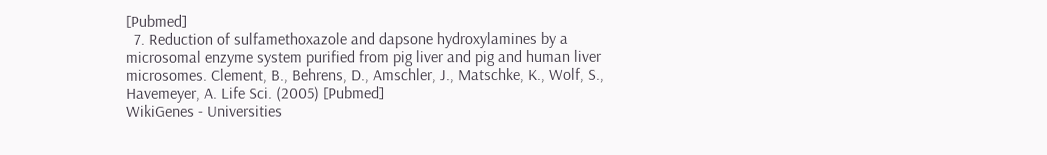[Pubmed]
  7. Reduction of sulfamethoxazole and dapsone hydroxylamines by a microsomal enzyme system purified from pig liver and pig and human liver microsomes. Clement, B., Behrens, D., Amschler, J., Matschke, K., Wolf, S., Havemeyer, A. Life Sci. (2005) [Pubmed]
WikiGenes - Universities